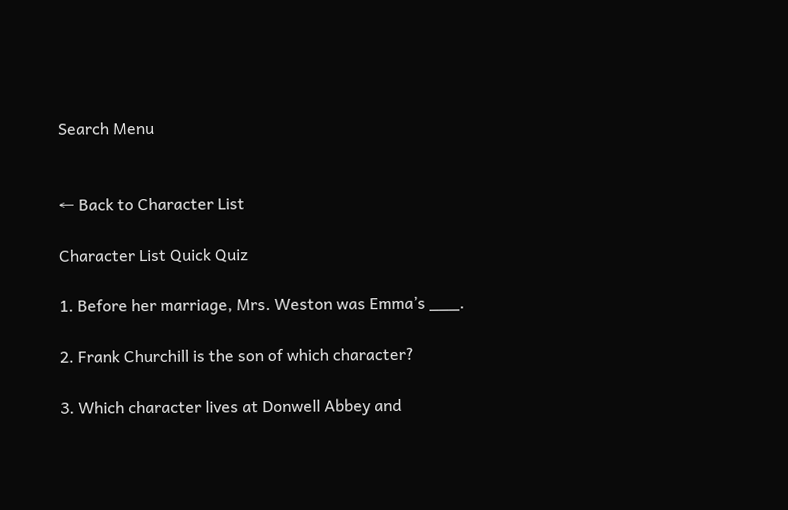Search Menu


← Back to Character List

Character List Quick Quiz

1. Before her marriage, Mrs. Weston was Emma’s ___.

2. Frank Churchill is the son of which character?

3. Which character lives at Donwell Abbey and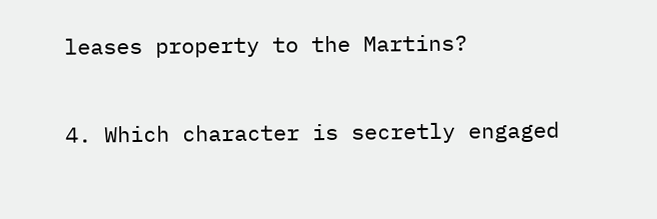leases property to the Martins?

4. Which character is secretly engaged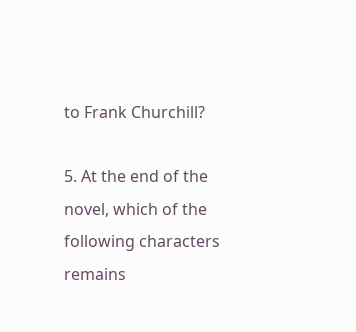to Frank Churchill?

5. At the end of the novel, which of the following characters remains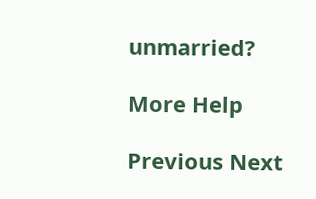unmarried?

More Help

Previous Next